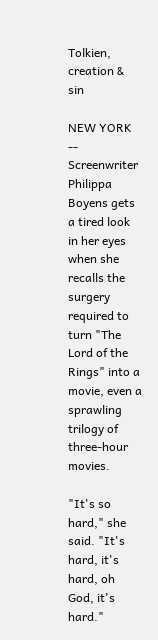Tolkien, creation & sin

NEW YORK -- Screenwriter Philippa Boyens gets a tired look in her eyes when she recalls the surgery required to turn "The Lord of the Rings" into a movie, even a sprawling trilogy of three-hour movies.

"It's so hard," she said. "It's hard, it's hard, oh God, it's hard."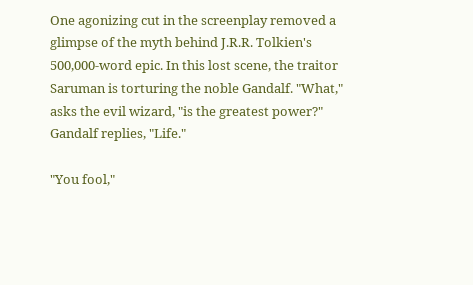One agonizing cut in the screenplay removed a glimpse of the myth behind J.R.R. Tolkien's 500,000-word epic. In this lost scene, the traitor Saruman is torturing the noble Gandalf. "What," asks the evil wizard, "is the greatest power?" Gandalf replies, "Life."

"You fool,"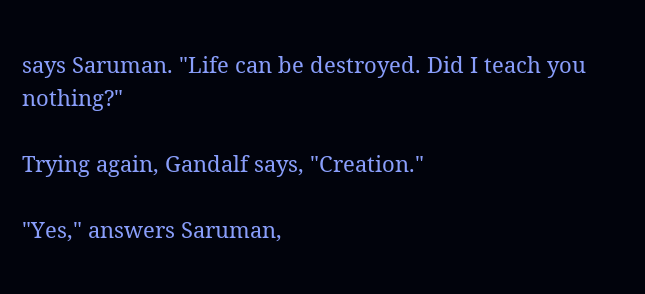says Saruman. "Life can be destroyed. Did I teach you nothing?"

Trying again, Gandalf says, "Creation."

"Yes," answers Saruman,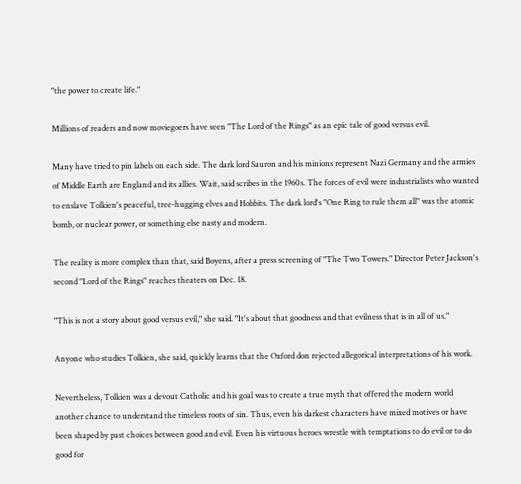"the power to create life."

Millions of readers and now moviegoers have seen "The Lord of the Rings" as an epic tale of good versus evil.

Many have tried to pin labels on each side. The dark lord Sauron and his minions represent Nazi Germany and the armies of Middle Earth are England and its allies. Wait, said scribes in the 1960s. The forces of evil were industrialists who wanted to enslave Tolkien's peaceful, tree-hugging elves and Hobbits. The dark lord's "One Ring to rule them all" was the atomic bomb, or nuclear power, or something else nasty and modern.

The reality is more complex than that, said Boyens, after a press screening of "The Two Towers." Director Peter Jackson's second "Lord of the Rings" reaches theaters on Dec. 18.

"This is not a story about good versus evil," she said. "It's about that goodness and that evilness that is in all of us."

Anyone who studies Tolkien, she said, quickly learns that the Oxford don rejected allegorical interpretations of his work.

Nevertheless, Tolkien was a devout Catholic and his goal was to create a true myth that offered the modern world another chance to understand the timeless roots of sin. Thus, even his darkest characters have mixed motives or have been shaped by past choices between good and evil. Even his virtuous heroes wrestle with temptations to do evil or to do good for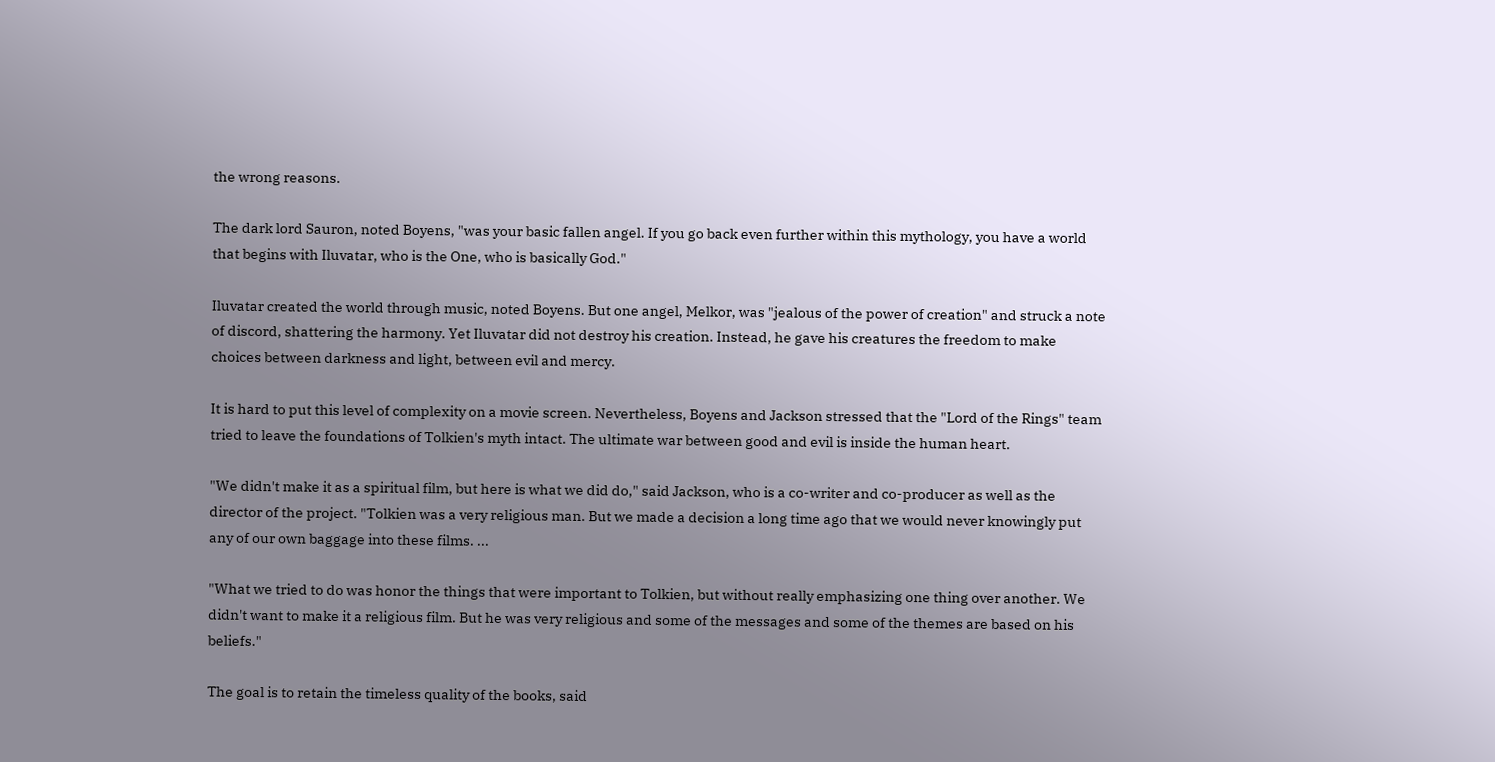the wrong reasons.

The dark lord Sauron, noted Boyens, "was your basic fallen angel. If you go back even further within this mythology, you have a world that begins with Iluvatar, who is the One, who is basically God."

Iluvatar created the world through music, noted Boyens. But one angel, Melkor, was "jealous of the power of creation" and struck a note of discord, shattering the harmony. Yet Iluvatar did not destroy his creation. Instead, he gave his creatures the freedom to make choices between darkness and light, between evil and mercy.

It is hard to put this level of complexity on a movie screen. Nevertheless, Boyens and Jackson stressed that the "Lord of the Rings" team tried to leave the foundations of Tolkien's myth intact. The ultimate war between good and evil is inside the human heart.

"We didn't make it as a spiritual film, but here is what we did do," said Jackson, who is a co-writer and co-producer as well as the director of the project. "Tolkien was a very religious man. But we made a decision a long time ago that we would never knowingly put any of our own baggage into these films. ...

"What we tried to do was honor the things that were important to Tolkien, but without really emphasizing one thing over another. We didn't want to make it a religious film. But he was very religious and some of the messages and some of the themes are based on his beliefs."

The goal is to retain the timeless quality of the books, said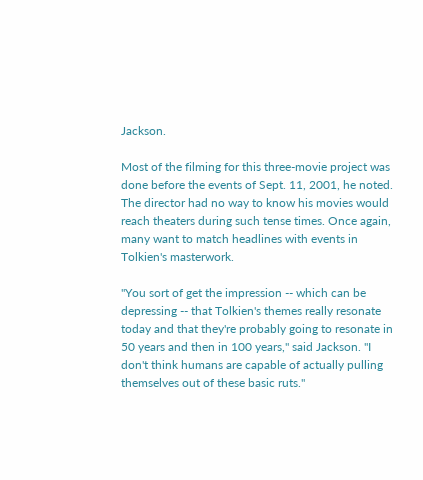Jackson.

Most of the filming for this three-movie project was done before the events of Sept. 11, 2001, he noted. The director had no way to know his movies would reach theaters during such tense times. Once again, many want to match headlines with events in Tolkien's masterwork.

"You sort of get the impression -- which can be depressing -- that Tolkien's themes really resonate today and that they're probably going to resonate in 50 years and then in 100 years," said Jackson. "I don't think humans are capable of actually pulling themselves out of these basic ruts."